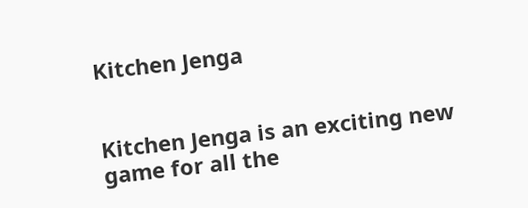Kitchen Jenga


Kitchen Jenga is an exciting new game for all the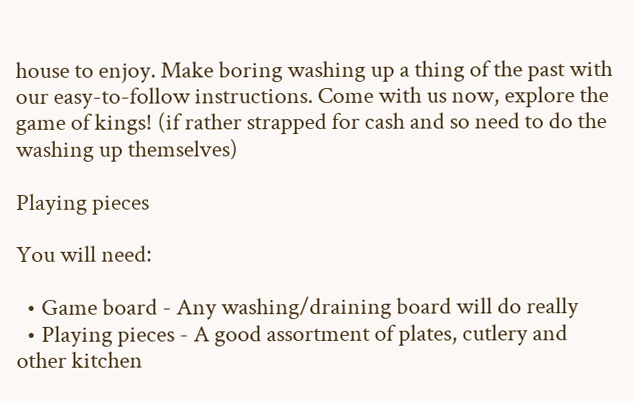house to enjoy. Make boring washing up a thing of the past with our easy-to-follow instructions. Come with us now, explore the game of kings! (if rather strapped for cash and so need to do the washing up themselves)

Playing pieces

You will need:

  • Game board - Any washing/draining board will do really
  • Playing pieces - A good assortment of plates, cutlery and other kitchen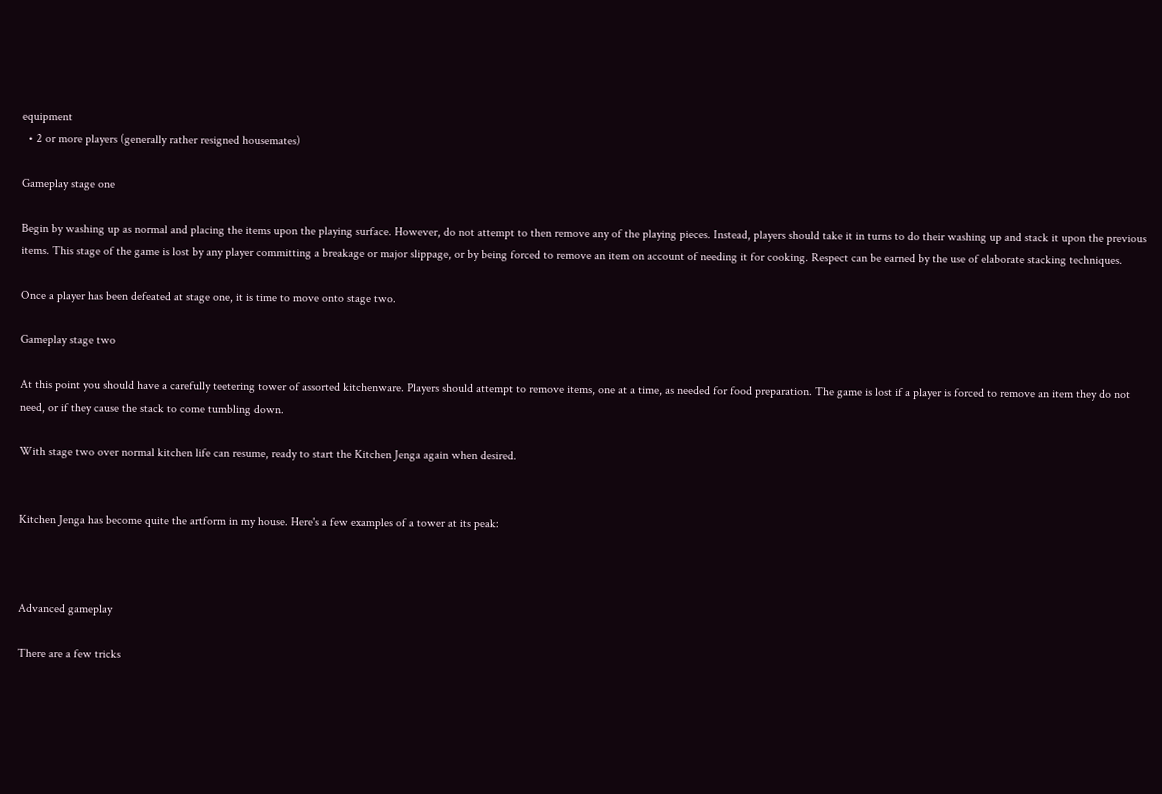equipment
  • 2 or more players (generally rather resigned housemates)

Gameplay stage one

Begin by washing up as normal and placing the items upon the playing surface. However, do not attempt to then remove any of the playing pieces. Instead, players should take it in turns to do their washing up and stack it upon the previous items. This stage of the game is lost by any player committing a breakage or major slippage, or by being forced to remove an item on account of needing it for cooking. Respect can be earned by the use of elaborate stacking techniques.

Once a player has been defeated at stage one, it is time to move onto stage two.

Gameplay stage two

At this point you should have a carefully teetering tower of assorted kitchenware. Players should attempt to remove items, one at a time, as needed for food preparation. The game is lost if a player is forced to remove an item they do not need, or if they cause the stack to come tumbling down.

With stage two over normal kitchen life can resume, ready to start the Kitchen Jenga again when desired.


Kitchen Jenga has become quite the artform in my house. Here's a few examples of a tower at its peak:



Advanced gameplay

There are a few tricks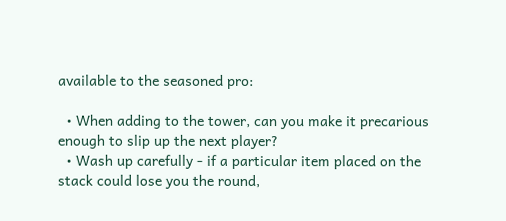available to the seasoned pro:

  • When adding to the tower, can you make it precarious enough to slip up the next player?
  • Wash up carefully - if a particular item placed on the stack could lose you the round,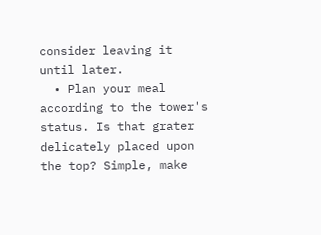consider leaving it until later.
  • Plan your meal according to the tower's status. Is that grater delicately placed upon the top? Simple, make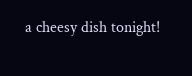a cheesy dish tonight!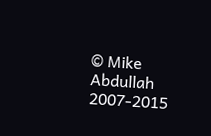© Mike Abdullah 2007-2015